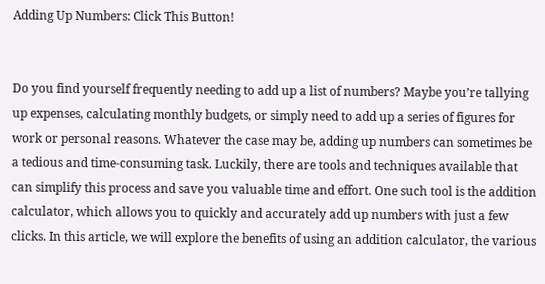Adding Up Numbers: Click This Button!


Do you find yourself frequently needing to add up a list of numbers? Maybe you’re tallying up expenses, calculating monthly budgets, or simply need to add up a series of figures for work or personal reasons. Whatever the case may be, adding up numbers can sometimes be a tedious and time-consuming task. Luckily, there are tools and techniques available that can simplify this process and save you valuable time and effort. One such tool is the addition calculator, which allows you to quickly and accurately add up numbers with just a few clicks. In this article, we will explore the benefits of using an addition calculator, the various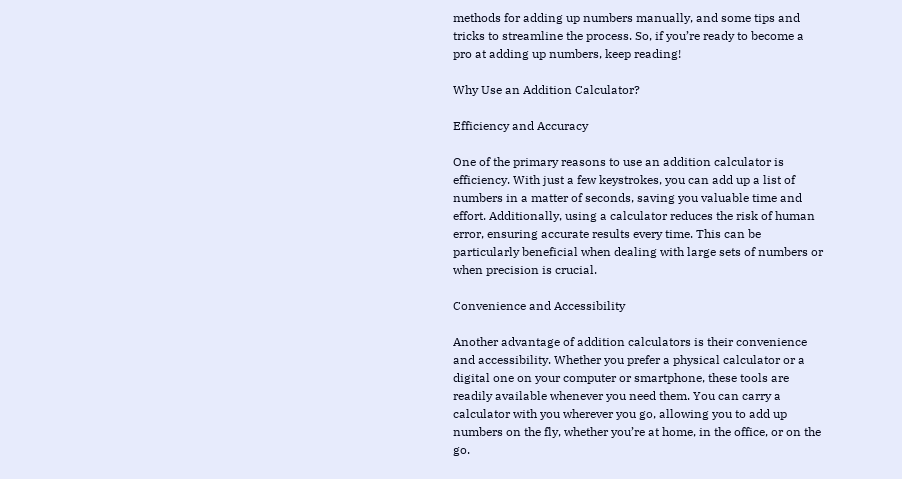methods for adding up numbers manually, and some tips and tricks to streamline the process. So, if you’re ready to become a pro at adding up numbers, keep reading!

Why Use an Addition Calculator?

Efficiency and Accuracy

One of the primary reasons to use an addition calculator is efficiency. With just a few keystrokes, you can add up a list of numbers in a matter of seconds, saving you valuable time and effort. Additionally, using a calculator reduces the risk of human error, ensuring accurate results every time. This can be particularly beneficial when dealing with large sets of numbers or when precision is crucial.

Convenience and Accessibility

Another advantage of addition calculators is their convenience and accessibility. Whether you prefer a physical calculator or a digital one on your computer or smartphone, these tools are readily available whenever you need them. You can carry a calculator with you wherever you go, allowing you to add up numbers on the fly, whether you’re at home, in the office, or on the go.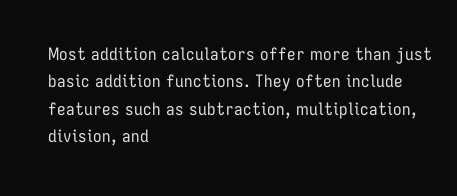Most addition calculators offer more than just basic addition functions. They often include features such as subtraction, multiplication, division, and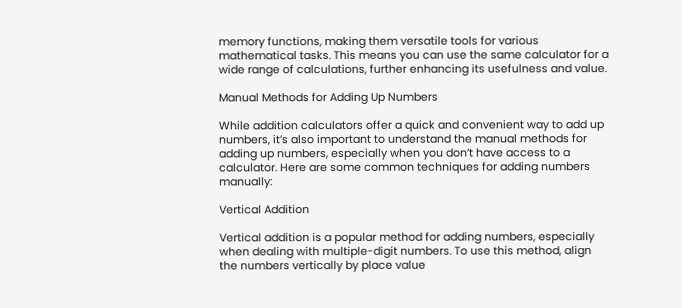memory functions, making them versatile tools for various mathematical tasks. This means you can use the same calculator for a wide range of calculations, further enhancing its usefulness and value.

Manual Methods for Adding Up Numbers

While addition calculators offer a quick and convenient way to add up numbers, it’s also important to understand the manual methods for adding up numbers, especially when you don’t have access to a calculator. Here are some common techniques for adding numbers manually:

Vertical Addition

Vertical addition is a popular method for adding numbers, especially when dealing with multiple-digit numbers. To use this method, align the numbers vertically by place value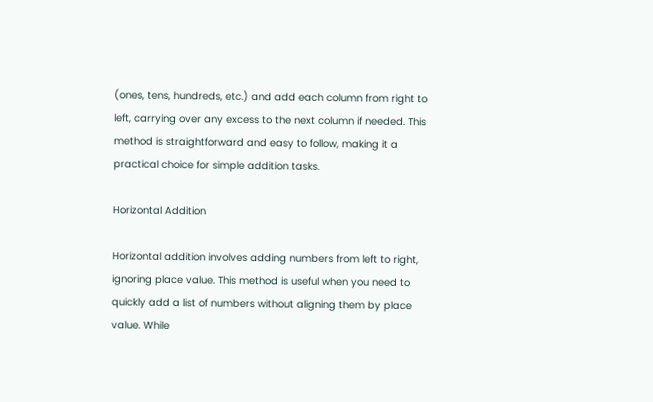(ones, tens, hundreds, etc.) and add each column from right to left, carrying over any excess to the next column if needed. This method is straightforward and easy to follow, making it a practical choice for simple addition tasks.

Horizontal Addition

Horizontal addition involves adding numbers from left to right, ignoring place value. This method is useful when you need to quickly add a list of numbers without aligning them by place value. While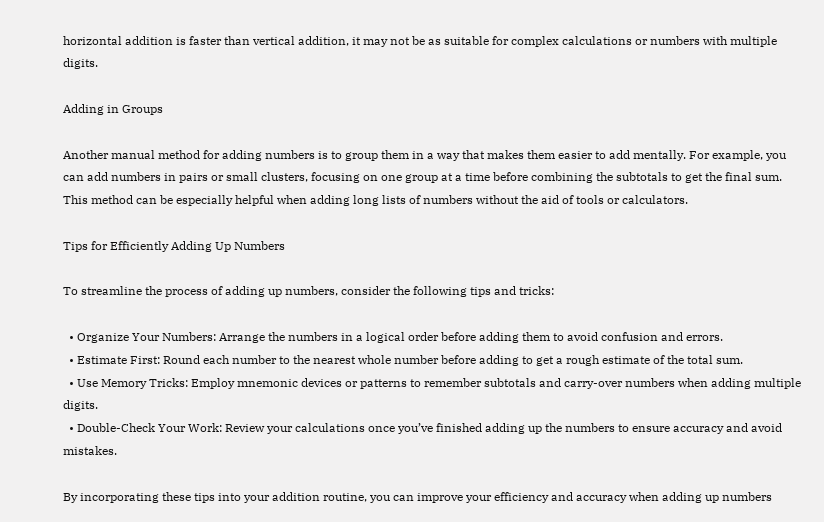horizontal addition is faster than vertical addition, it may not be as suitable for complex calculations or numbers with multiple digits.

Adding in Groups

Another manual method for adding numbers is to group them in a way that makes them easier to add mentally. For example, you can add numbers in pairs or small clusters, focusing on one group at a time before combining the subtotals to get the final sum. This method can be especially helpful when adding long lists of numbers without the aid of tools or calculators.

Tips for Efficiently Adding Up Numbers

To streamline the process of adding up numbers, consider the following tips and tricks:

  • Organize Your Numbers: Arrange the numbers in a logical order before adding them to avoid confusion and errors.
  • Estimate First: Round each number to the nearest whole number before adding to get a rough estimate of the total sum.
  • Use Memory Tricks: Employ mnemonic devices or patterns to remember subtotals and carry-over numbers when adding multiple digits.
  • Double-Check Your Work: Review your calculations once you’ve finished adding up the numbers to ensure accuracy and avoid mistakes.

By incorporating these tips into your addition routine, you can improve your efficiency and accuracy when adding up numbers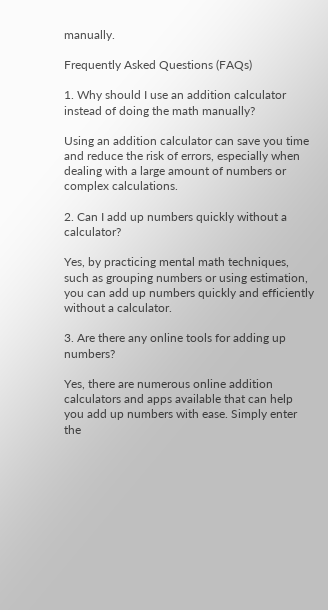manually.

Frequently Asked Questions (FAQs)

1. Why should I use an addition calculator instead of doing the math manually?

Using an addition calculator can save you time and reduce the risk of errors, especially when dealing with a large amount of numbers or complex calculations.

2. Can I add up numbers quickly without a calculator?

Yes, by practicing mental math techniques, such as grouping numbers or using estimation, you can add up numbers quickly and efficiently without a calculator.

3. Are there any online tools for adding up numbers?

Yes, there are numerous online addition calculators and apps available that can help you add up numbers with ease. Simply enter the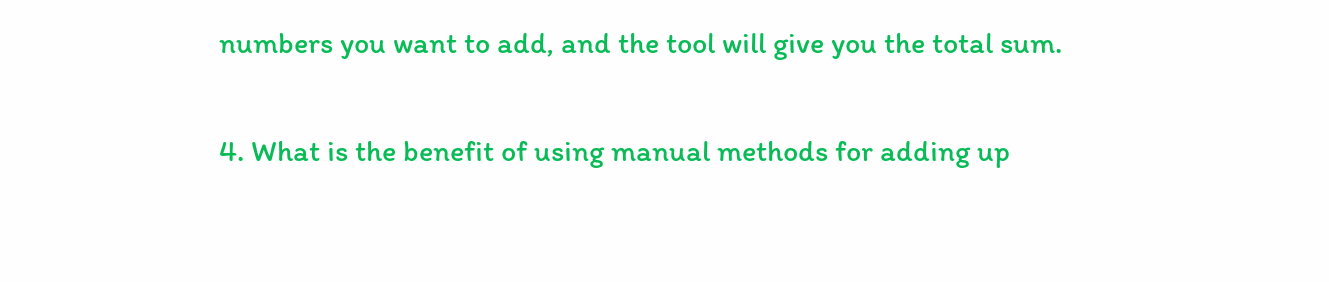numbers you want to add, and the tool will give you the total sum.

4. What is the benefit of using manual methods for adding up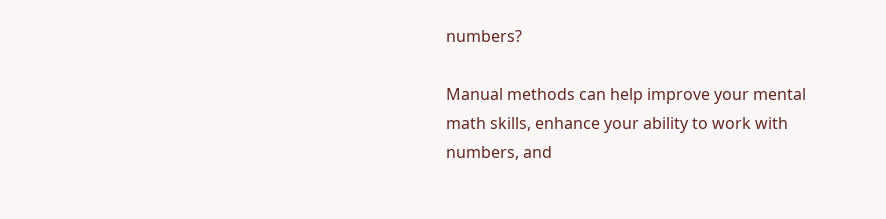numbers?

Manual methods can help improve your mental math skills, enhance your ability to work with numbers, and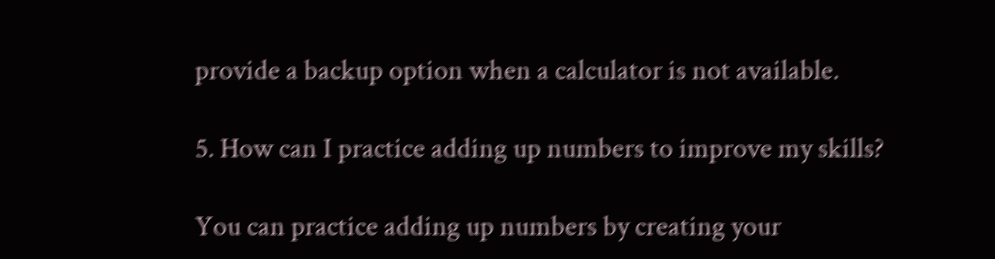provide a backup option when a calculator is not available.

5. How can I practice adding up numbers to improve my skills?

You can practice adding up numbers by creating your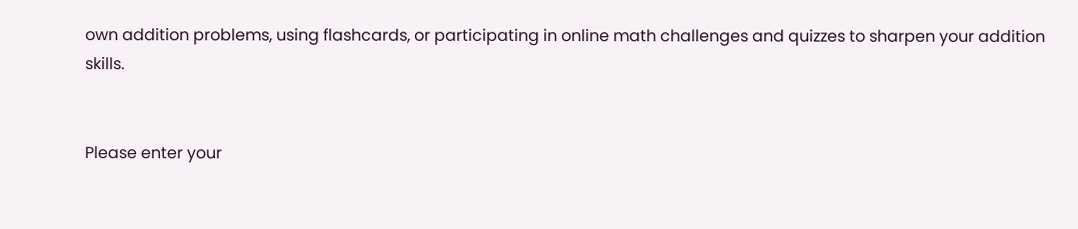own addition problems, using flashcards, or participating in online math challenges and quizzes to sharpen your addition skills.


Please enter your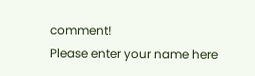comment!
Please enter your name here